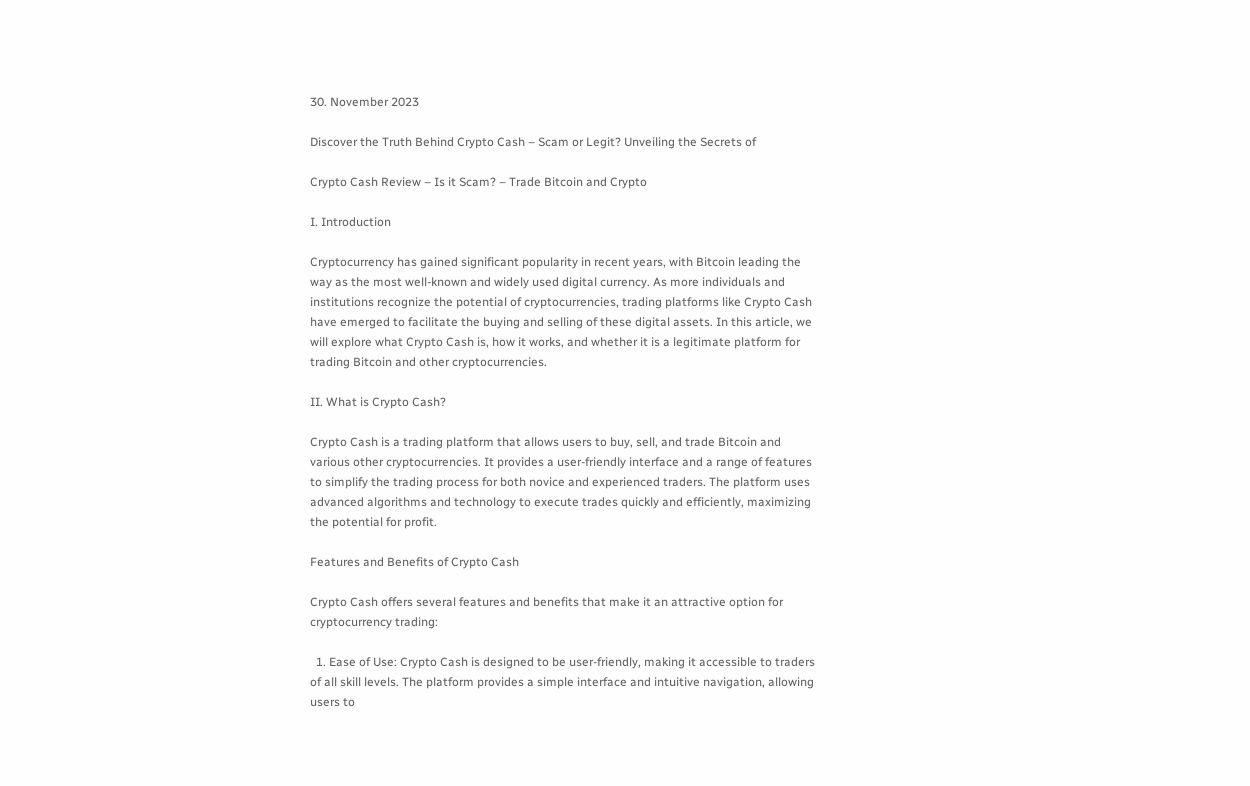30. November 2023

Discover the Truth Behind Crypto Cash – Scam or Legit? Unveiling the Secrets of

Crypto Cash Review – Is it Scam? – Trade Bitcoin and Crypto

I. Introduction

Cryptocurrency has gained significant popularity in recent years, with Bitcoin leading the way as the most well-known and widely used digital currency. As more individuals and institutions recognize the potential of cryptocurrencies, trading platforms like Crypto Cash have emerged to facilitate the buying and selling of these digital assets. In this article, we will explore what Crypto Cash is, how it works, and whether it is a legitimate platform for trading Bitcoin and other cryptocurrencies.

II. What is Crypto Cash?

Crypto Cash is a trading platform that allows users to buy, sell, and trade Bitcoin and various other cryptocurrencies. It provides a user-friendly interface and a range of features to simplify the trading process for both novice and experienced traders. The platform uses advanced algorithms and technology to execute trades quickly and efficiently, maximizing the potential for profit.

Features and Benefits of Crypto Cash

Crypto Cash offers several features and benefits that make it an attractive option for cryptocurrency trading:

  1. Ease of Use: Crypto Cash is designed to be user-friendly, making it accessible to traders of all skill levels. The platform provides a simple interface and intuitive navigation, allowing users to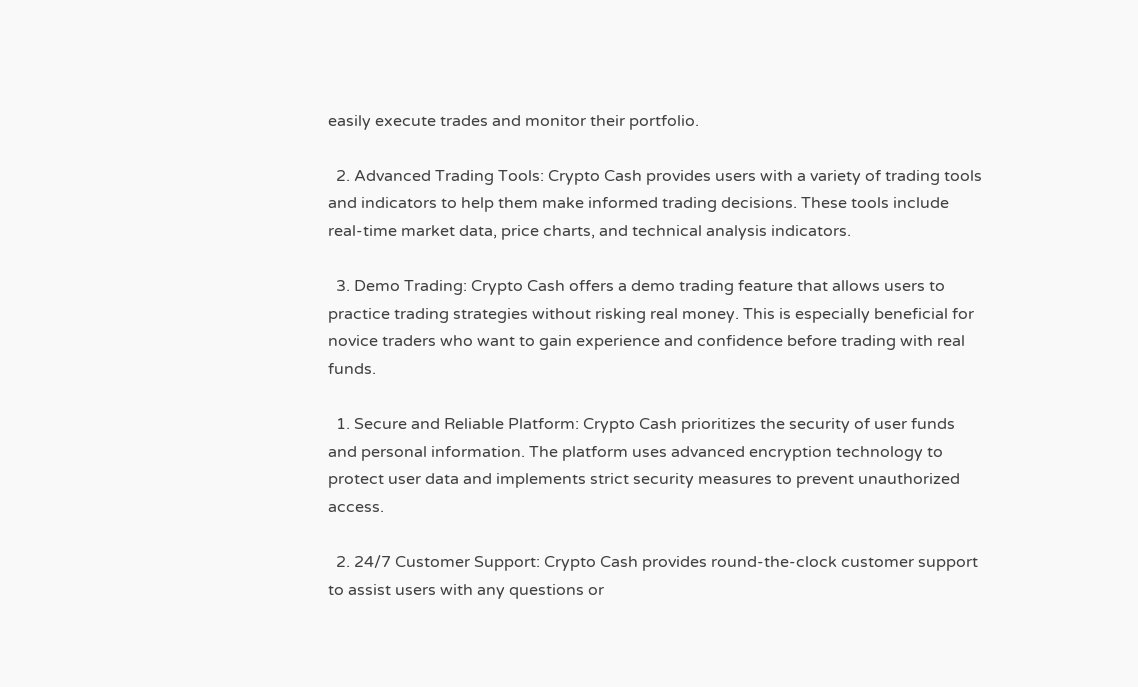easily execute trades and monitor their portfolio.

  2. Advanced Trading Tools: Crypto Cash provides users with a variety of trading tools and indicators to help them make informed trading decisions. These tools include real-time market data, price charts, and technical analysis indicators.

  3. Demo Trading: Crypto Cash offers a demo trading feature that allows users to practice trading strategies without risking real money. This is especially beneficial for novice traders who want to gain experience and confidence before trading with real funds.

  1. Secure and Reliable Platform: Crypto Cash prioritizes the security of user funds and personal information. The platform uses advanced encryption technology to protect user data and implements strict security measures to prevent unauthorized access.

  2. 24/7 Customer Support: Crypto Cash provides round-the-clock customer support to assist users with any questions or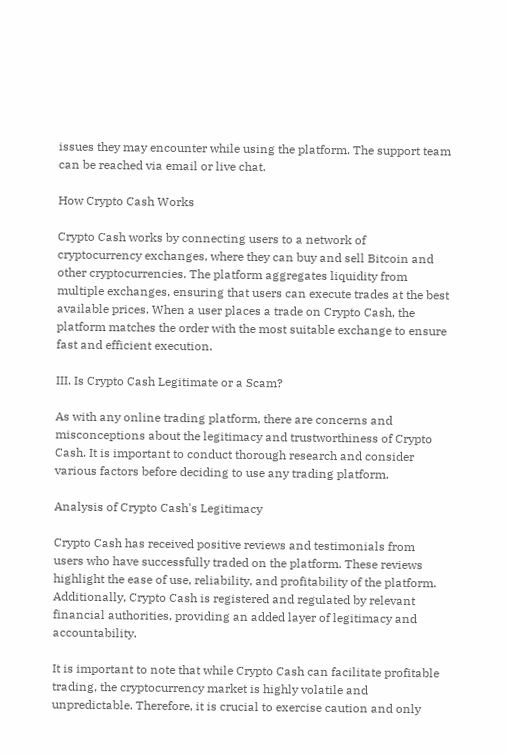issues they may encounter while using the platform. The support team can be reached via email or live chat.

How Crypto Cash Works

Crypto Cash works by connecting users to a network of cryptocurrency exchanges, where they can buy and sell Bitcoin and other cryptocurrencies. The platform aggregates liquidity from multiple exchanges, ensuring that users can execute trades at the best available prices. When a user places a trade on Crypto Cash, the platform matches the order with the most suitable exchange to ensure fast and efficient execution.

III. Is Crypto Cash Legitimate or a Scam?

As with any online trading platform, there are concerns and misconceptions about the legitimacy and trustworthiness of Crypto Cash. It is important to conduct thorough research and consider various factors before deciding to use any trading platform.

Analysis of Crypto Cash's Legitimacy

Crypto Cash has received positive reviews and testimonials from users who have successfully traded on the platform. These reviews highlight the ease of use, reliability, and profitability of the platform. Additionally, Crypto Cash is registered and regulated by relevant financial authorities, providing an added layer of legitimacy and accountability.

It is important to note that while Crypto Cash can facilitate profitable trading, the cryptocurrency market is highly volatile and unpredictable. Therefore, it is crucial to exercise caution and only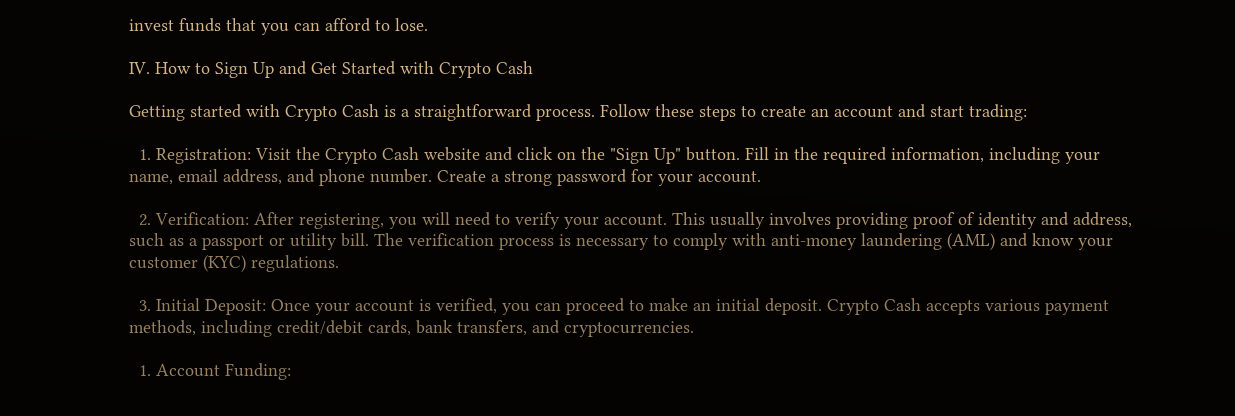invest funds that you can afford to lose.

IV. How to Sign Up and Get Started with Crypto Cash

Getting started with Crypto Cash is a straightforward process. Follow these steps to create an account and start trading:

  1. Registration: Visit the Crypto Cash website and click on the "Sign Up" button. Fill in the required information, including your name, email address, and phone number. Create a strong password for your account.

  2. Verification: After registering, you will need to verify your account. This usually involves providing proof of identity and address, such as a passport or utility bill. The verification process is necessary to comply with anti-money laundering (AML) and know your customer (KYC) regulations.

  3. Initial Deposit: Once your account is verified, you can proceed to make an initial deposit. Crypto Cash accepts various payment methods, including credit/debit cards, bank transfers, and cryptocurrencies.

  1. Account Funding: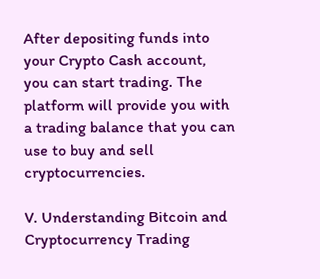After depositing funds into your Crypto Cash account, you can start trading. The platform will provide you with a trading balance that you can use to buy and sell cryptocurrencies.

V. Understanding Bitcoin and Cryptocurrency Trading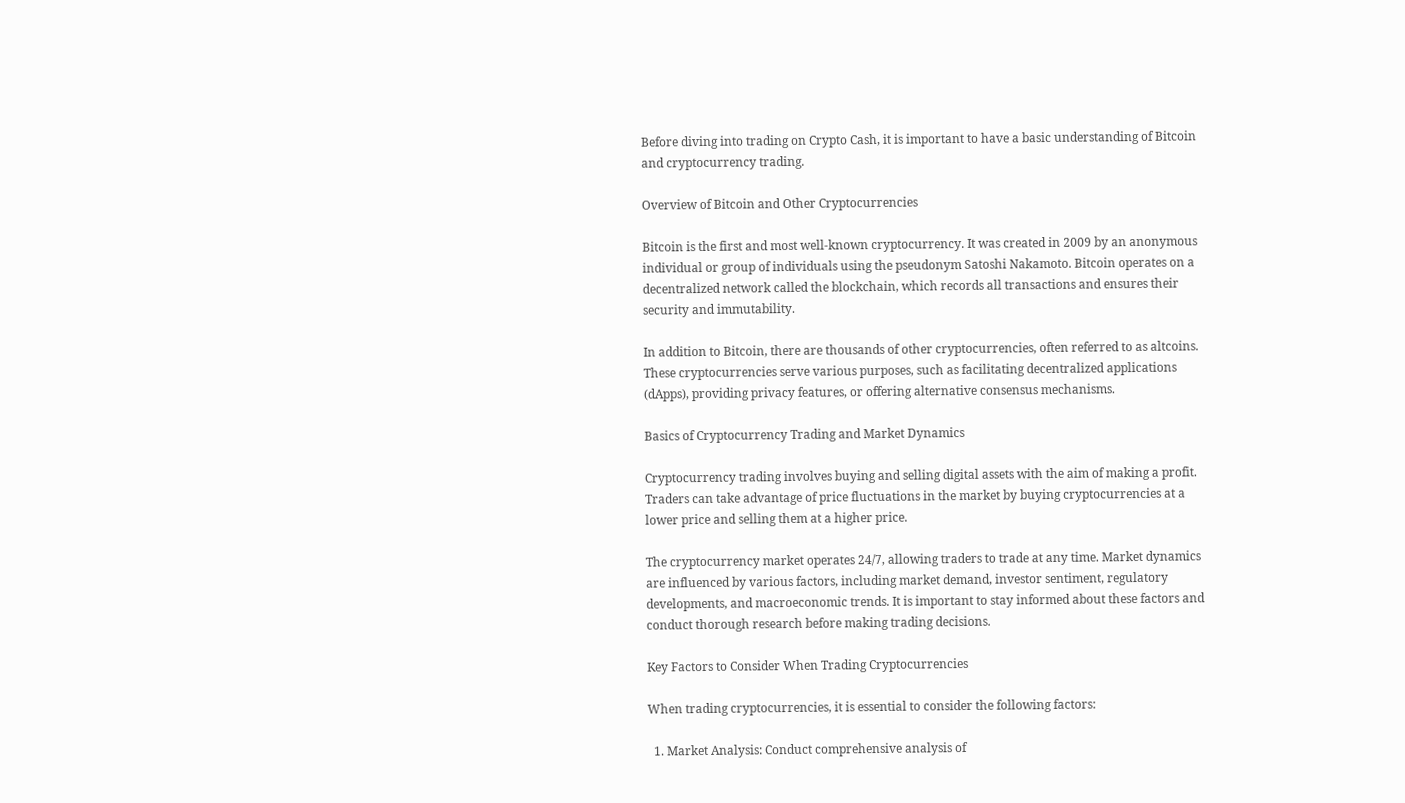Before diving into trading on Crypto Cash, it is important to have a basic understanding of Bitcoin and cryptocurrency trading.

Overview of Bitcoin and Other Cryptocurrencies

Bitcoin is the first and most well-known cryptocurrency. It was created in 2009 by an anonymous individual or group of individuals using the pseudonym Satoshi Nakamoto. Bitcoin operates on a decentralized network called the blockchain, which records all transactions and ensures their security and immutability.

In addition to Bitcoin, there are thousands of other cryptocurrencies, often referred to as altcoins. These cryptocurrencies serve various purposes, such as facilitating decentralized applications (dApps), providing privacy features, or offering alternative consensus mechanisms.

Basics of Cryptocurrency Trading and Market Dynamics

Cryptocurrency trading involves buying and selling digital assets with the aim of making a profit. Traders can take advantage of price fluctuations in the market by buying cryptocurrencies at a lower price and selling them at a higher price.

The cryptocurrency market operates 24/7, allowing traders to trade at any time. Market dynamics are influenced by various factors, including market demand, investor sentiment, regulatory developments, and macroeconomic trends. It is important to stay informed about these factors and conduct thorough research before making trading decisions.

Key Factors to Consider When Trading Cryptocurrencies

When trading cryptocurrencies, it is essential to consider the following factors:

  1. Market Analysis: Conduct comprehensive analysis of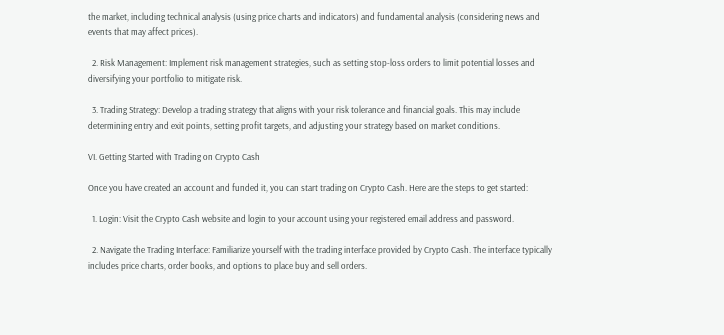the market, including technical analysis (using price charts and indicators) and fundamental analysis (considering news and events that may affect prices).

  2. Risk Management: Implement risk management strategies, such as setting stop-loss orders to limit potential losses and diversifying your portfolio to mitigate risk.

  3. Trading Strategy: Develop a trading strategy that aligns with your risk tolerance and financial goals. This may include determining entry and exit points, setting profit targets, and adjusting your strategy based on market conditions.

VI. Getting Started with Trading on Crypto Cash

Once you have created an account and funded it, you can start trading on Crypto Cash. Here are the steps to get started:

  1. Login: Visit the Crypto Cash website and login to your account using your registered email address and password.

  2. Navigate the Trading Interface: Familiarize yourself with the trading interface provided by Crypto Cash. The interface typically includes price charts, order books, and options to place buy and sell orders.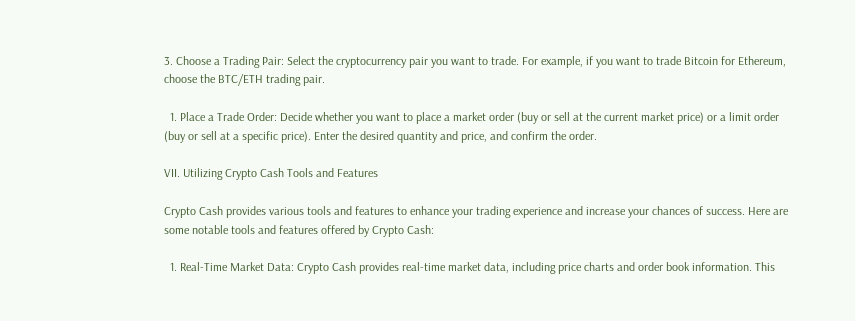3. Choose a Trading Pair: Select the cryptocurrency pair you want to trade. For example, if you want to trade Bitcoin for Ethereum, choose the BTC/ETH trading pair.

  1. Place a Trade Order: Decide whether you want to place a market order (buy or sell at the current market price) or a limit order (buy or sell at a specific price). Enter the desired quantity and price, and confirm the order.

VII. Utilizing Crypto Cash Tools and Features

Crypto Cash provides various tools and features to enhance your trading experience and increase your chances of success. Here are some notable tools and features offered by Crypto Cash:

  1. Real-Time Market Data: Crypto Cash provides real-time market data, including price charts and order book information. This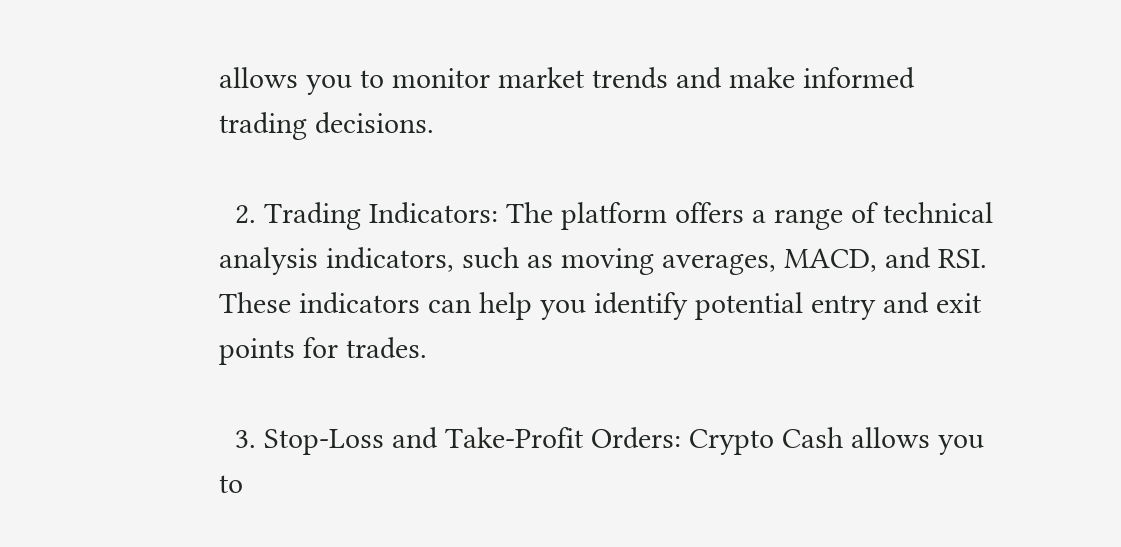allows you to monitor market trends and make informed trading decisions.

  2. Trading Indicators: The platform offers a range of technical analysis indicators, such as moving averages, MACD, and RSI. These indicators can help you identify potential entry and exit points for trades.

  3. Stop-Loss and Take-Profit Orders: Crypto Cash allows you to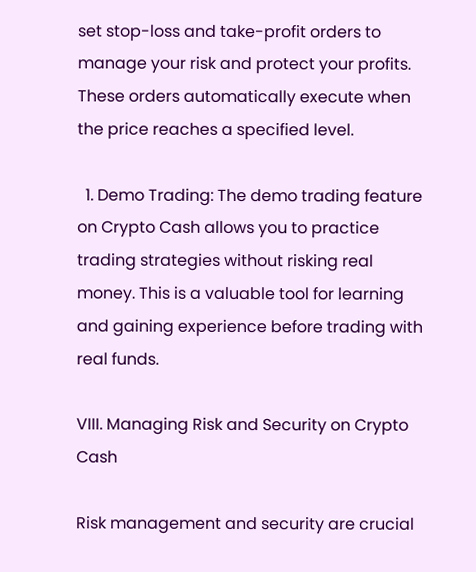set stop-loss and take-profit orders to manage your risk and protect your profits. These orders automatically execute when the price reaches a specified level.

  1. Demo Trading: The demo trading feature on Crypto Cash allows you to practice trading strategies without risking real money. This is a valuable tool for learning and gaining experience before trading with real funds.

VIII. Managing Risk and Security on Crypto Cash

Risk management and security are crucial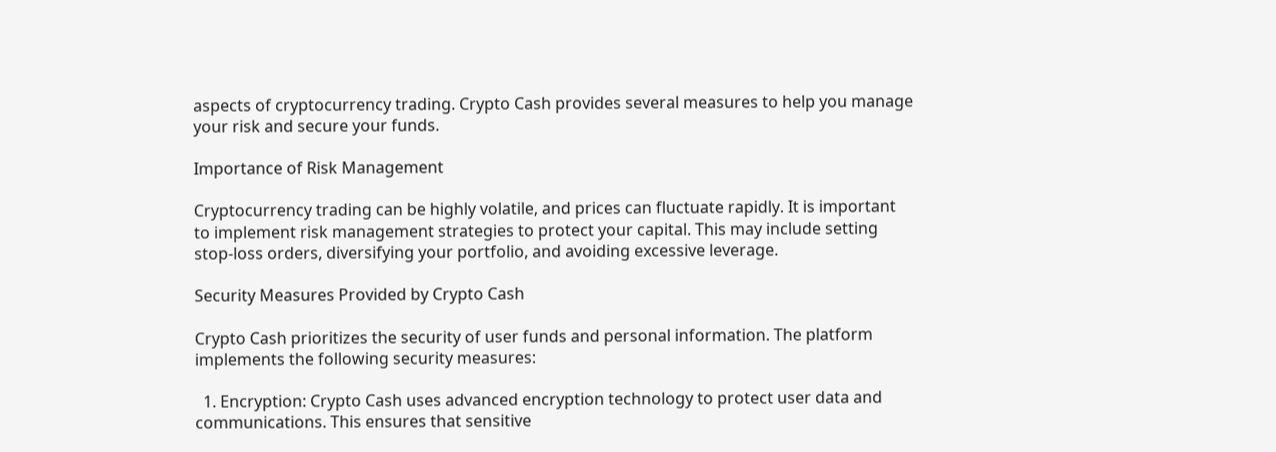aspects of cryptocurrency trading. Crypto Cash provides several measures to help you manage your risk and secure your funds.

Importance of Risk Management

Cryptocurrency trading can be highly volatile, and prices can fluctuate rapidly. It is important to implement risk management strategies to protect your capital. This may include setting stop-loss orders, diversifying your portfolio, and avoiding excessive leverage.

Security Measures Provided by Crypto Cash

Crypto Cash prioritizes the security of user funds and personal information. The platform implements the following security measures:

  1. Encryption: Crypto Cash uses advanced encryption technology to protect user data and communications. This ensures that sensitive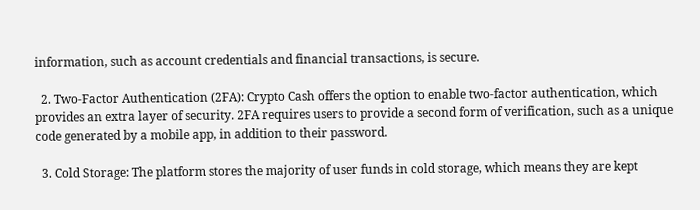information, such as account credentials and financial transactions, is secure.

  2. Two-Factor Authentication (2FA): Crypto Cash offers the option to enable two-factor authentication, which provides an extra layer of security. 2FA requires users to provide a second form of verification, such as a unique code generated by a mobile app, in addition to their password.

  3. Cold Storage: The platform stores the majority of user funds in cold storage, which means they are kept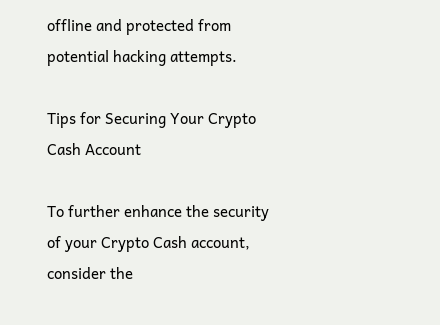offline and protected from potential hacking attempts.

Tips for Securing Your Crypto Cash Account

To further enhance the security of your Crypto Cash account, consider the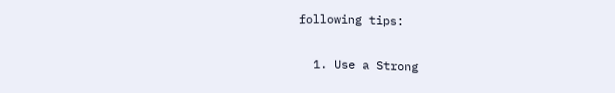following tips:

  1. Use a Strong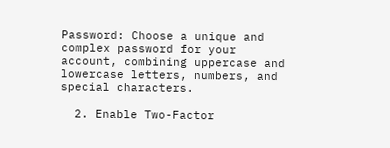Password: Choose a unique and complex password for your account, combining uppercase and lowercase letters, numbers, and special characters.

  2. Enable Two-Factor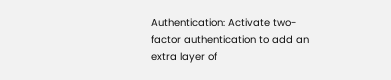Authentication: Activate two-factor authentication to add an extra layer of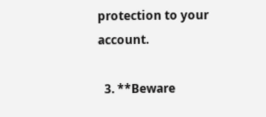protection to your account.

  3. **Beware